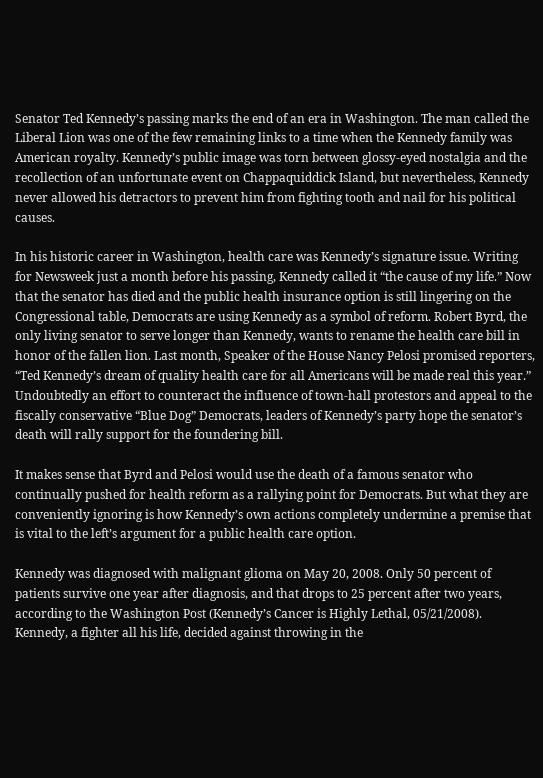Senator Ted Kennedy’s passing marks the end of an era in Washington. The man called the Liberal Lion was one of the few remaining links to a time when the Kennedy family was American royalty. Kennedy’s public image was torn between glossy-eyed nostalgia and the recollection of an unfortunate event on Chappaquiddick Island, but nevertheless, Kennedy never allowed his detractors to prevent him from fighting tooth and nail for his political causes.

In his historic career in Washington, health care was Kennedy’s signature issue. Writing for Newsweek just a month before his passing, Kennedy called it “the cause of my life.” Now that the senator has died and the public health insurance option is still lingering on the Congressional table, Democrats are using Kennedy as a symbol of reform. Robert Byrd, the only living senator to serve longer than Kennedy, wants to rename the health care bill in honor of the fallen lion. Last month, Speaker of the House Nancy Pelosi promised reporters, “Ted Kennedy’s dream of quality health care for all Americans will be made real this year.” Undoubtedly an effort to counteract the influence of town-hall protestors and appeal to the fiscally conservative “Blue Dog” Democrats, leaders of Kennedy’s party hope the senator’s death will rally support for the foundering bill.

It makes sense that Byrd and Pelosi would use the death of a famous senator who continually pushed for health reform as a rallying point for Democrats. But what they are conveniently ignoring is how Kennedy’s own actions completely undermine a premise that is vital to the left’s argument for a public health care option.

Kennedy was diagnosed with malignant glioma on May 20, 2008. Only 50 percent of patients survive one year after diagnosis, and that drops to 25 percent after two years, according to the Washington Post (Kennedy’s Cancer is Highly Lethal, 05/21/2008). Kennedy, a fighter all his life, decided against throwing in the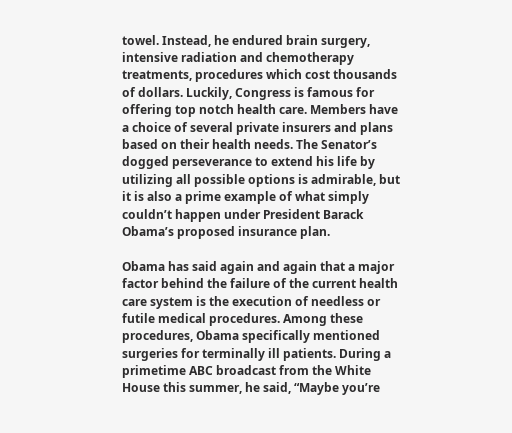towel. Instead, he endured brain surgery, intensive radiation and chemotherapy treatments, procedures which cost thousands of dollars. Luckily, Congress is famous for offering top notch health care. Members have a choice of several private insurers and plans based on their health needs. The Senator’s dogged perseverance to extend his life by utilizing all possible options is admirable, but it is also a prime example of what simply couldn’t happen under President Barack Obama’s proposed insurance plan.

Obama has said again and again that a major factor behind the failure of the current health care system is the execution of needless or futile medical procedures. Among these procedures, Obama specifically mentioned surgeries for terminally ill patients. During a primetime ABC broadcast from the White House this summer, he said, “Maybe you’re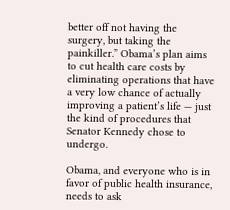better off not having the surgery, but taking the painkiller.” Obama’s plan aims to cut health care costs by eliminating operations that have a very low chance of actually improving a patient’s life — just the kind of procedures that Senator Kennedy chose to undergo.

Obama, and everyone who is in favor of public health insurance, needs to ask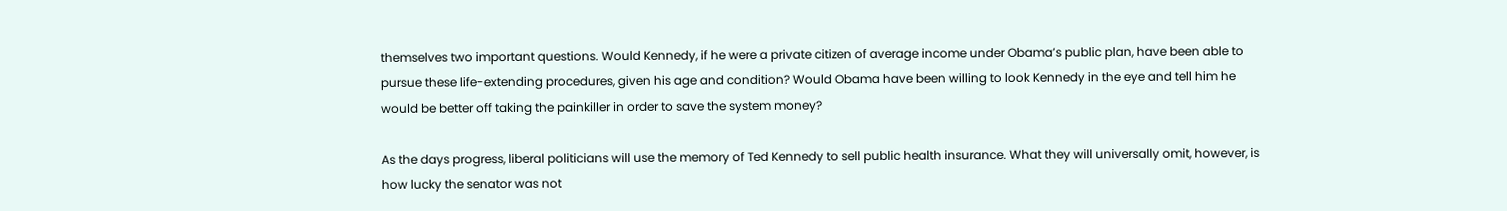themselves two important questions. Would Kennedy, if he were a private citizen of average income under Obama’s public plan, have been able to pursue these life-extending procedures, given his age and condition? Would Obama have been willing to look Kennedy in the eye and tell him he would be better off taking the painkiller in order to save the system money?

As the days progress, liberal politicians will use the memory of Ted Kennedy to sell public health insurance. What they will universally omit, however, is how lucky the senator was not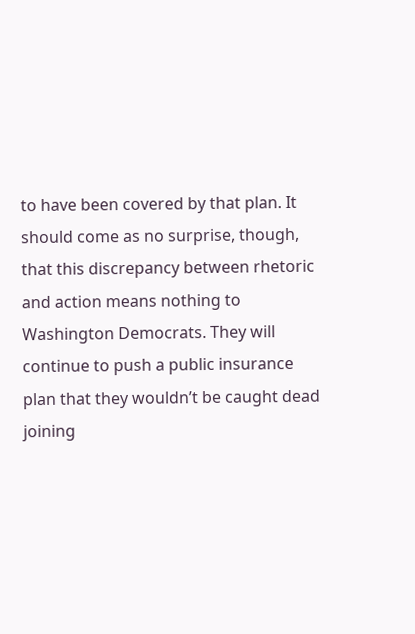to have been covered by that plan. It should come as no surprise, though, that this discrepancy between rhetoric and action means nothing to Washington Democrats. They will continue to push a public insurance plan that they wouldn’t be caught dead joining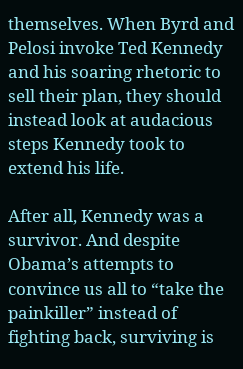themselves. When Byrd and Pelosi invoke Ted Kennedy and his soaring rhetoric to sell their plan, they should instead look at audacious steps Kennedy took to extend his life.

After all, Kennedy was a survivor. And despite Obama’s attempts to convince us all to “take the painkiller” instead of fighting back, surviving is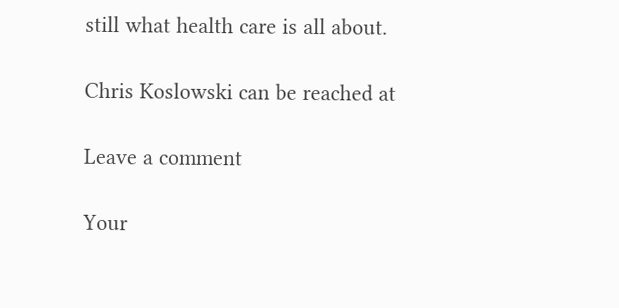still what health care is all about.

Chris Koslowski can be reached at

Leave a comment

Your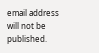email address will not be published.